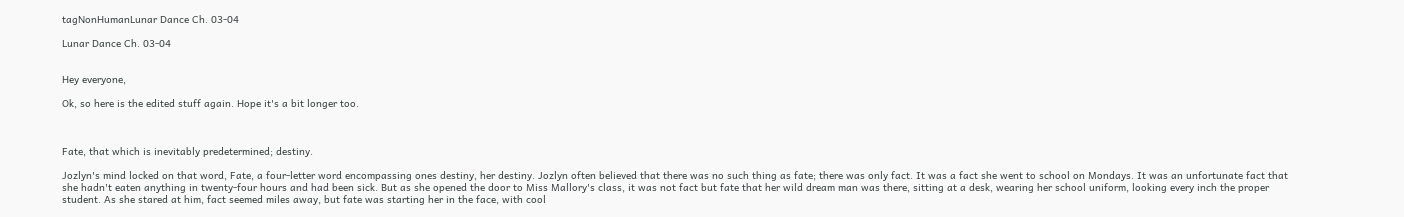tagNonHumanLunar Dance Ch. 03-04

Lunar Dance Ch. 03-04


Hey everyone,

Ok, so here is the edited stuff again. Hope it's a bit longer too.



Fate, that which is inevitably predetermined; destiny.

Jozlyn's mind locked on that word, Fate, a four-letter word encompassing ones destiny, her destiny. Jozlyn often believed that there was no such thing as fate; there was only fact. It was a fact she went to school on Mondays. It was an unfortunate fact that she hadn't eaten anything in twenty-four hours and had been sick. But as she opened the door to Miss Mallory's class, it was not fact but fate that her wild dream man was there, sitting at a desk, wearing her school uniform, looking every inch the proper student. As she stared at him, fact seemed miles away, but fate was starting her in the face, with cool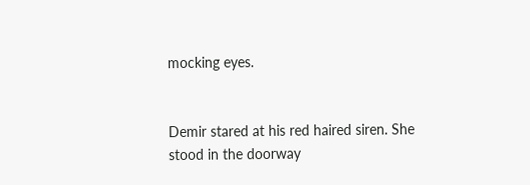mocking eyes.


Demir stared at his red haired siren. She stood in the doorway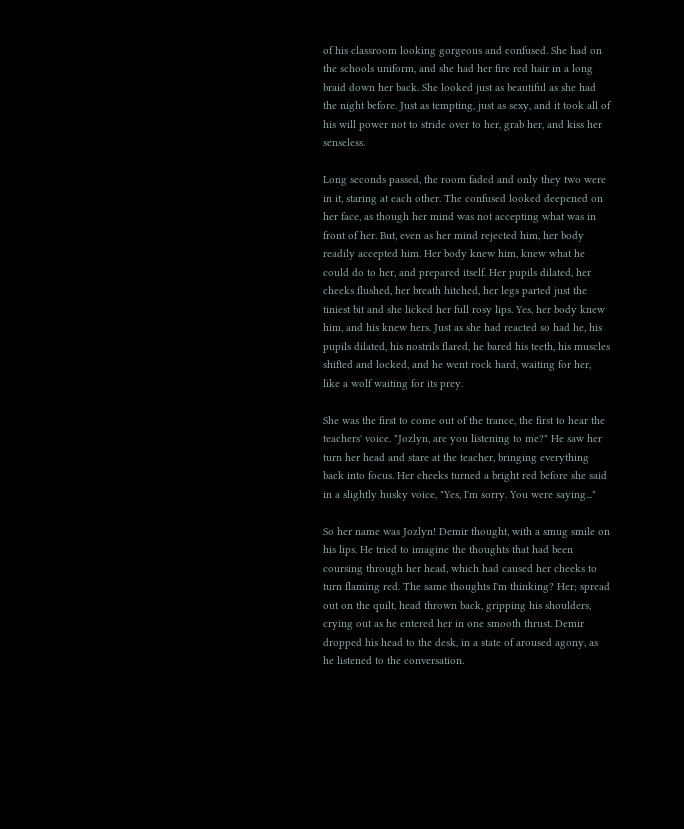of his classroom looking gorgeous and confused. She had on the schools uniform, and she had her fire red hair in a long braid down her back. She looked just as beautiful as she had the night before. Just as tempting, just as sexy, and it took all of his will power not to stride over to her, grab her, and kiss her senseless.

Long seconds passed, the room faded and only they two were in it, staring at each other. The confused looked deepened on her face, as though her mind was not accepting what was in front of her. But, even as her mind rejected him, her body readily accepted him. Her body knew him, knew what he could do to her, and prepared itself. Her pupils dilated, her cheeks flushed, her breath hitched, her legs parted just the tiniest bit and she licked her full rosy lips. Yes, her body knew him, and his knew hers. Just as she had reacted so had he, his pupils dilated, his nostrils flared, he bared his teeth, his muscles shifted and locked, and he went rock hard, waiting for her, like a wolf waiting for its prey.

She was the first to come out of the trance, the first to hear the teachers' voice. "Jozlyn, are you listening to me?" He saw her turn her head and stare at the teacher, bringing everything back into focus. Her cheeks turned a bright red before she said in a slightly husky voice, "Yes, I'm sorry. You were saying..."

So her name was Jozlyn! Demir thought, with a smug smile on his lips. He tried to imagine the thoughts that had been coursing through her head, which had caused her cheeks to turn flaming red. The same thoughts I'm thinking? Her; spread out on the quilt, head thrown back, gripping his shoulders, crying out as he entered her in one smooth thrust. Demir dropped his head to the desk, in a state of aroused agony, as he listened to the conversation.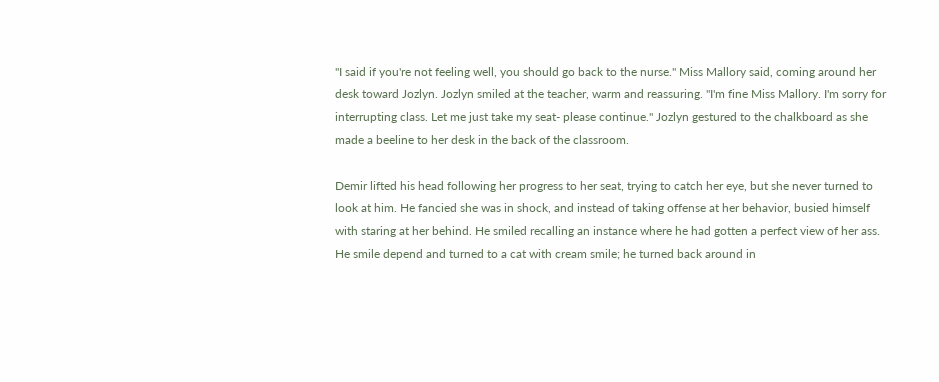"I said if you're not feeling well, you should go back to the nurse." Miss Mallory said, coming around her desk toward Jozlyn. Jozlyn smiled at the teacher, warm and reassuring. "I'm fine Miss Mallory. I'm sorry for interrupting class. Let me just take my seat- please continue." Jozlyn gestured to the chalkboard as she made a beeline to her desk in the back of the classroom.

Demir lifted his head following her progress to her seat, trying to catch her eye, but she never turned to look at him. He fancied she was in shock, and instead of taking offense at her behavior, busied himself with staring at her behind. He smiled recalling an instance where he had gotten a perfect view of her ass. He smile depend and turned to a cat with cream smile; he turned back around in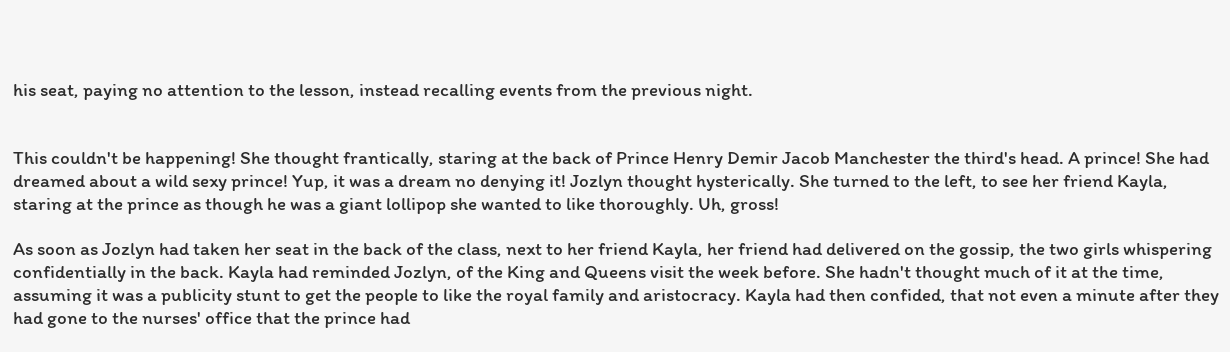his seat, paying no attention to the lesson, instead recalling events from the previous night.


This couldn't be happening! She thought frantically, staring at the back of Prince Henry Demir Jacob Manchester the third's head. A prince! She had dreamed about a wild sexy prince! Yup, it was a dream no denying it! Jozlyn thought hysterically. She turned to the left, to see her friend Kayla, staring at the prince as though he was a giant lollipop she wanted to like thoroughly. Uh, gross!

As soon as Jozlyn had taken her seat in the back of the class, next to her friend Kayla, her friend had delivered on the gossip, the two girls whispering confidentially in the back. Kayla had reminded Jozlyn, of the King and Queens visit the week before. She hadn't thought much of it at the time, assuming it was a publicity stunt to get the people to like the royal family and aristocracy. Kayla had then confided, that not even a minute after they had gone to the nurses' office that the prince had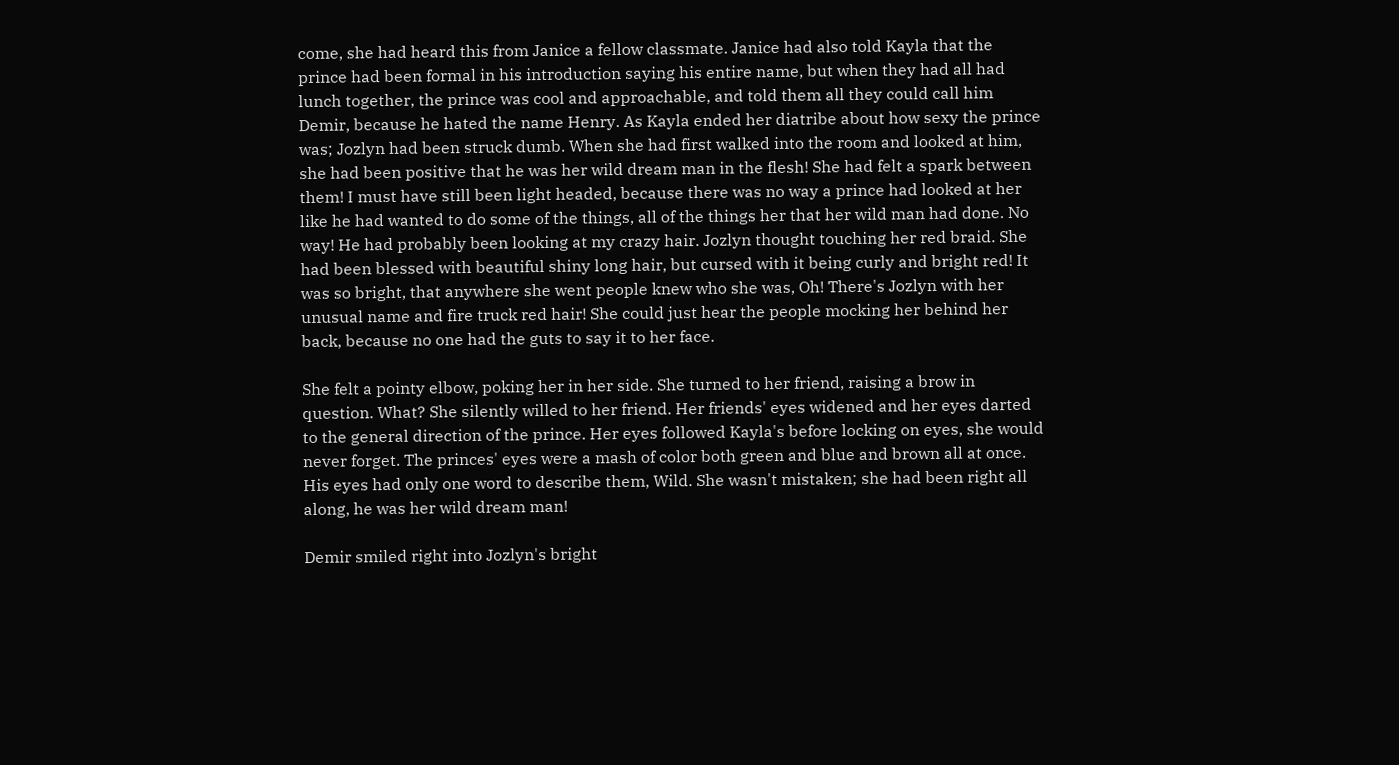come, she had heard this from Janice a fellow classmate. Janice had also told Kayla that the prince had been formal in his introduction saying his entire name, but when they had all had lunch together, the prince was cool and approachable, and told them all they could call him Demir, because he hated the name Henry. As Kayla ended her diatribe about how sexy the prince was; Jozlyn had been struck dumb. When she had first walked into the room and looked at him, she had been positive that he was her wild dream man in the flesh! She had felt a spark between them! I must have still been light headed, because there was no way a prince had looked at her like he had wanted to do some of the things, all of the things her that her wild man had done. No way! He had probably been looking at my crazy hair. Jozlyn thought touching her red braid. She had been blessed with beautiful shiny long hair, but cursed with it being curly and bright red! It was so bright, that anywhere she went people knew who she was, Oh! There's Jozlyn with her unusual name and fire truck red hair! She could just hear the people mocking her behind her back, because no one had the guts to say it to her face.

She felt a pointy elbow, poking her in her side. She turned to her friend, raising a brow in question. What? She silently willed to her friend. Her friends' eyes widened and her eyes darted to the general direction of the prince. Her eyes followed Kayla's before locking on eyes, she would never forget. The princes' eyes were a mash of color both green and blue and brown all at once. His eyes had only one word to describe them, Wild. She wasn't mistaken; she had been right all along, he was her wild dream man!

Demir smiled right into Jozlyn's bright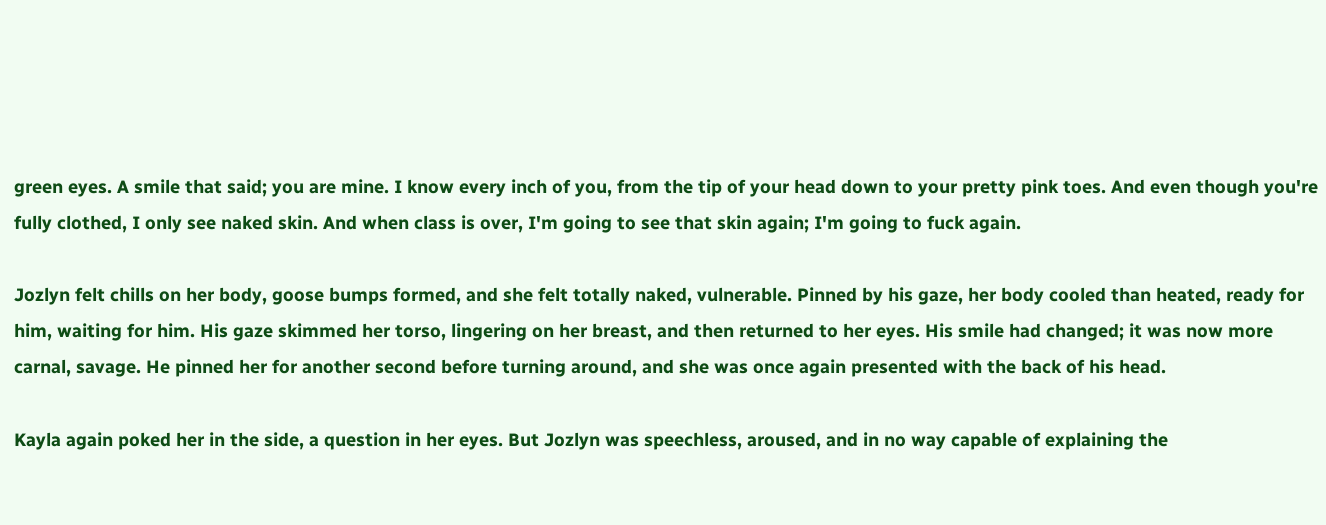green eyes. A smile that said; you are mine. I know every inch of you, from the tip of your head down to your pretty pink toes. And even though you're fully clothed, I only see naked skin. And when class is over, I'm going to see that skin again; I'm going to fuck again.

Jozlyn felt chills on her body, goose bumps formed, and she felt totally naked, vulnerable. Pinned by his gaze, her body cooled than heated, ready for him, waiting for him. His gaze skimmed her torso, lingering on her breast, and then returned to her eyes. His smile had changed; it was now more carnal, savage. He pinned her for another second before turning around, and she was once again presented with the back of his head.

Kayla again poked her in the side, a question in her eyes. But Jozlyn was speechless, aroused, and in no way capable of explaining the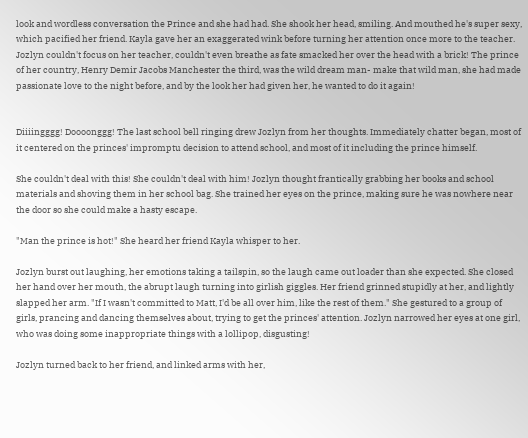look and wordless conversation the Prince and she had had. She shook her head, smiling. And mouthed he's super sexy, which pacified her friend. Kayla gave her an exaggerated wink before turning her attention once more to the teacher. Jozlyn couldn't focus on her teacher, couldn't even breathe as fate smacked her over the head with a brick! The prince of her country, Henry Demir Jacobs Manchester the third, was the wild dream man- make that wild man, she had made passionate love to the night before, and by the look her had given her, he wanted to do it again!


Diiiingggg! Doooonggg! The last school bell ringing drew Jozlyn from her thoughts. Immediately chatter began, most of it centered on the princes' impromptu decision to attend school, and most of it including the prince himself.

She couldn't deal with this! She couldn't deal with him! Jozlyn thought frantically grabbing her books and school materials and shoving them in her school bag. She trained her eyes on the prince, making sure he was nowhere near the door so she could make a hasty escape.

"Man the prince is hot!" She heard her friend Kayla whisper to her.

Jozlyn burst out laughing, her emotions taking a tailspin, so the laugh came out loader than she expected. She closed her hand over her mouth, the abrupt laugh turning into girlish giggles. Her friend grinned stupidly at her, and lightly slapped her arm. "If I wasn't committed to Matt, I'd be all over him, like the rest of them." She gestured to a group of girls, prancing and dancing themselves about, trying to get the princes' attention. Jozlyn narrowed her eyes at one girl, who was doing some inappropriate things with a lollipop, disgusting!

Jozlyn turned back to her friend, and linked arms with her,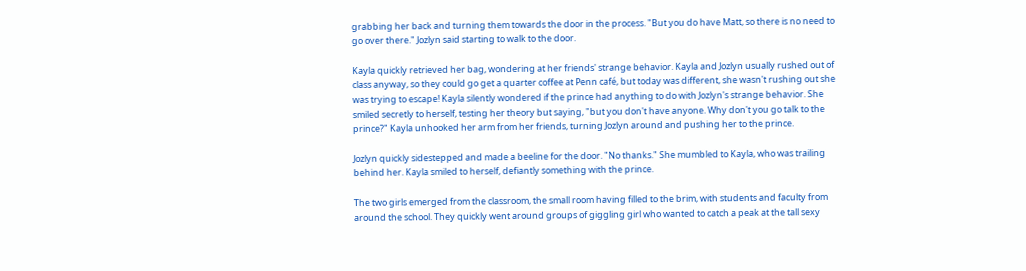grabbing her back and turning them towards the door in the process. "But you do have Matt, so there is no need to go over there." Jozlyn said starting to walk to the door.

Kayla quickly retrieved her bag, wondering at her friends' strange behavior. Kayla and Jozlyn usually rushed out of class anyway, so they could go get a quarter coffee at Penn café, but today was different, she wasn't rushing out she was trying to escape! Kayla silently wondered if the prince had anything to do with Jozlyn's strange behavior. She smiled secretly to herself, testing her theory but saying, "but you don't have anyone. Why don't you go talk to the prince?" Kayla unhooked her arm from her friends, turning Jozlyn around and pushing her to the prince.

Jozlyn quickly sidestepped and made a beeline for the door. "No thanks." She mumbled to Kayla, who was trailing behind her. Kayla smiled to herself, defiantly something with the prince.

The two girls emerged from the classroom, the small room having filled to the brim, with students and faculty from around the school. They quickly went around groups of giggling girl who wanted to catch a peak at the tall sexy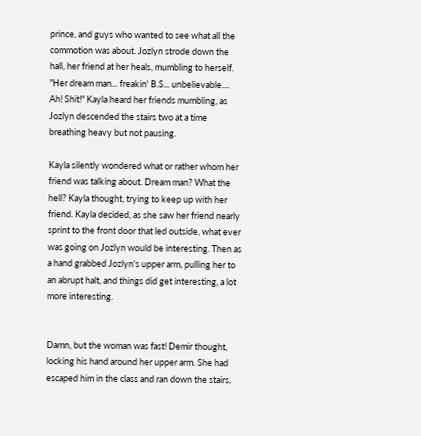prince, and guys who wanted to see what all the commotion was about. Jozlyn strode down the hall, her friend at her heals, mumbling to herself. "Her dream man... freakin' B.S... unbelievable.... Ah! Shit!" Kayla heard her friends mumbling, as Jozlyn descended the stairs two at a time breathing heavy but not pausing.

Kayla silently wondered what or rather whom her friend was talking about. Dream man? What the hell? Kayla thought, trying to keep up with her friend. Kayla decided, as she saw her friend nearly sprint to the front door that led outside, what ever was going on Jozlyn would be interesting. Then as a hand grabbed Jozlyn's upper arm, pulling her to an abrupt halt, and things did get interesting, a lot more interesting.


Damn, but the woman was fast! Demir thought, locking his hand around her upper arm. She had escaped him in the class and ran down the stairs,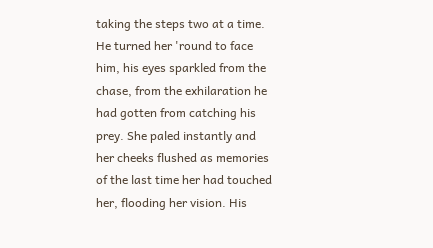taking the steps two at a time. He turned her 'round to face him, his eyes sparkled from the chase, from the exhilaration he had gotten from catching his prey. She paled instantly and her cheeks flushed as memories of the last time her had touched her, flooding her vision. His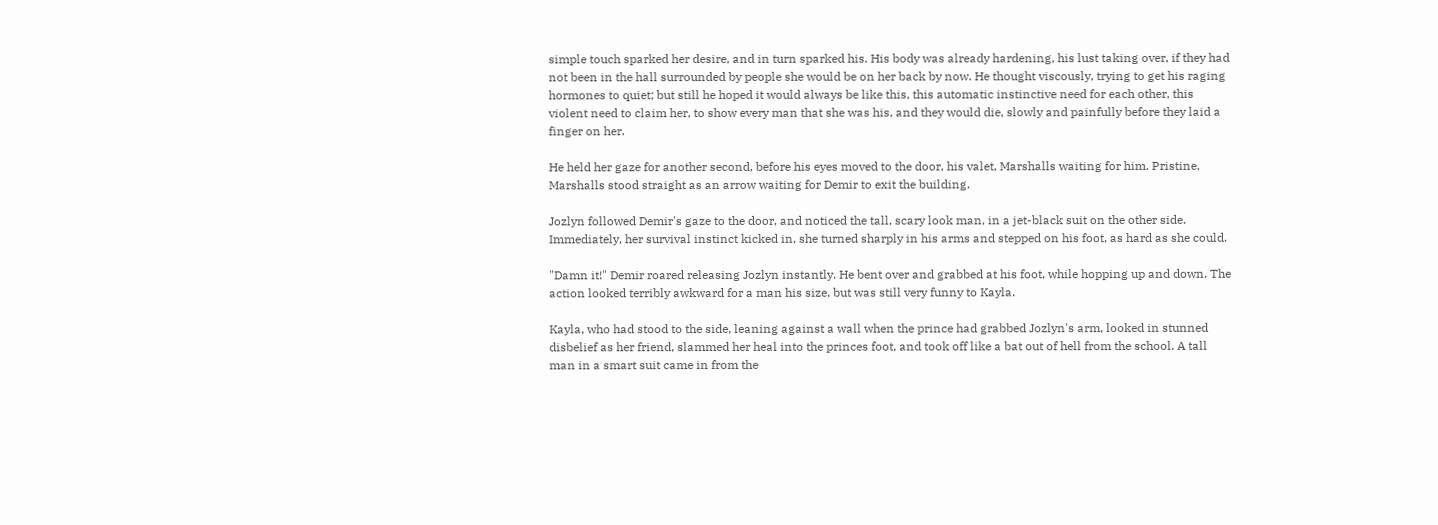simple touch sparked her desire, and in turn sparked his. His body was already hardening, his lust taking over, if they had not been in the hall surrounded by people she would be on her back by now. He thought viscously, trying to get his raging hormones to quiet; but still he hoped it would always be like this, this automatic instinctive need for each other, this violent need to claim her, to show every man that she was his, and they would die, slowly and painfully before they laid a finger on her.

He held her gaze for another second, before his eyes moved to the door, his valet, Marshalls waiting for him. Pristine, Marshalls stood straight as an arrow waiting for Demir to exit the building.

Jozlyn followed Demir's gaze to the door, and noticed the tall, scary look man, in a jet-black suit on the other side. Immediately, her survival instinct kicked in, she turned sharply in his arms and stepped on his foot, as hard as she could.

"Damn it!" Demir roared releasing Jozlyn instantly. He bent over and grabbed at his foot, while hopping up and down. The action looked terribly awkward for a man his size, but was still very funny to Kayla.

Kayla, who had stood to the side, leaning against a wall when the prince had grabbed Jozlyn's arm, looked in stunned disbelief as her friend, slammed her heal into the princes foot, and took off like a bat out of hell from the school. A tall man in a smart suit came in from the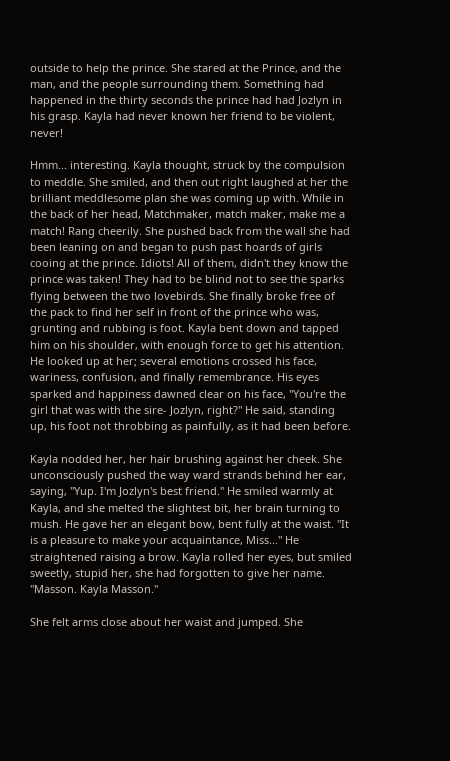outside to help the prince. She stared at the Prince, and the man, and the people surrounding them. Something had happened in the thirty seconds the prince had had Jozlyn in his grasp. Kayla had never known her friend to be violent, never!

Hmm... interesting. Kayla thought, struck by the compulsion to meddle. She smiled, and then out right laughed at her the brilliant meddlesome plan she was coming up with. While in the back of her head, Matchmaker, match maker, make me a match! Rang cheerily. She pushed back from the wall she had been leaning on and began to push past hoards of girls cooing at the prince. Idiots! All of them, didn't they know the prince was taken! They had to be blind not to see the sparks flying between the two lovebirds. She finally broke free of the pack to find her self in front of the prince who was, grunting and rubbing is foot. Kayla bent down and tapped him on his shoulder, with enough force to get his attention. He looked up at her; several emotions crossed his face, wariness, confusion, and finally remembrance. His eyes sparked and happiness dawned clear on his face, "You're the girl that was with the sire- Jozlyn, right?" He said, standing up, his foot not throbbing as painfully, as it had been before.

Kayla nodded her, her hair brushing against her cheek. She unconsciously pushed the way ward strands behind her ear, saying, "Yup. I'm Jozlyn's best friend." He smiled warmly at Kayla, and she melted the slightest bit, her brain turning to mush. He gave her an elegant bow, bent fully at the waist. "It is a pleasure to make your acquaintance, Miss..." He straightened raising a brow. Kayla rolled her eyes, but smiled sweetly, stupid her, she had forgotten to give her name. "Masson. Kayla Masson."

She felt arms close about her waist and jumped. She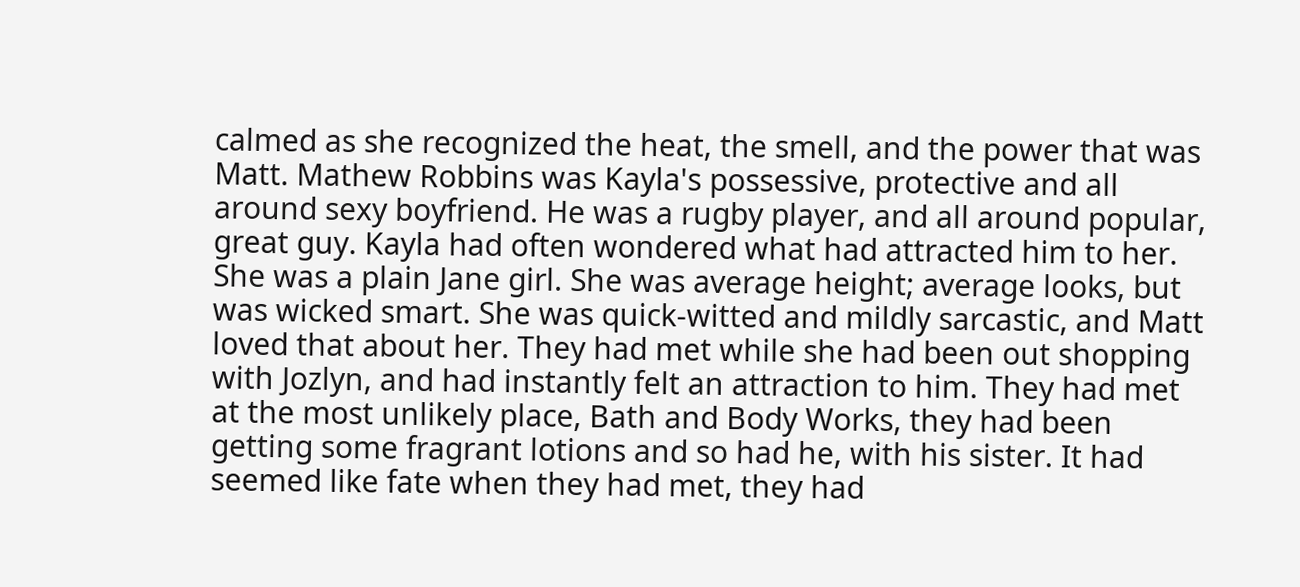calmed as she recognized the heat, the smell, and the power that was Matt. Mathew Robbins was Kayla's possessive, protective and all around sexy boyfriend. He was a rugby player, and all around popular, great guy. Kayla had often wondered what had attracted him to her. She was a plain Jane girl. She was average height; average looks, but was wicked smart. She was quick-witted and mildly sarcastic, and Matt loved that about her. They had met while she had been out shopping with Jozlyn, and had instantly felt an attraction to him. They had met at the most unlikely place, Bath and Body Works, they had been getting some fragrant lotions and so had he, with his sister. It had seemed like fate when they had met, they had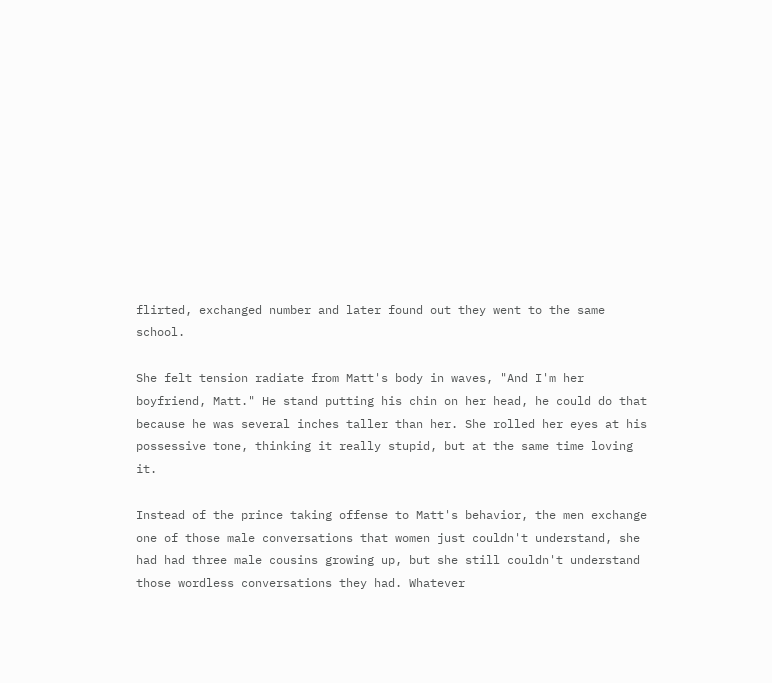flirted, exchanged number and later found out they went to the same school.

She felt tension radiate from Matt's body in waves, "And I'm her boyfriend, Matt." He stand putting his chin on her head, he could do that because he was several inches taller than her. She rolled her eyes at his possessive tone, thinking it really stupid, but at the same time loving it.

Instead of the prince taking offense to Matt's behavior, the men exchange one of those male conversations that women just couldn't understand, she had had three male cousins growing up, but she still couldn't understand those wordless conversations they had. Whatever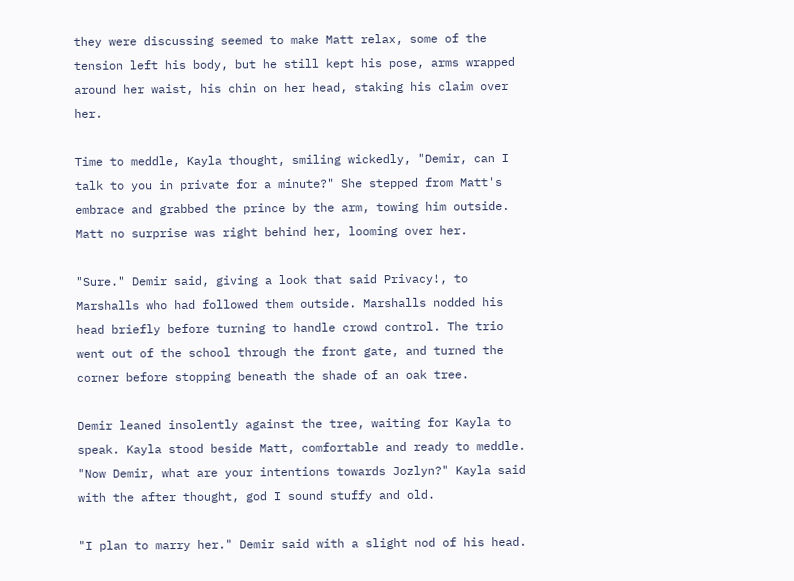they were discussing seemed to make Matt relax, some of the tension left his body, but he still kept his pose, arms wrapped around her waist, his chin on her head, staking his claim over her.

Time to meddle, Kayla thought, smiling wickedly, "Demir, can I talk to you in private for a minute?" She stepped from Matt's embrace and grabbed the prince by the arm, towing him outside. Matt no surprise was right behind her, looming over her.

"Sure." Demir said, giving a look that said Privacy!, to Marshalls who had followed them outside. Marshalls nodded his head briefly before turning to handle crowd control. The trio went out of the school through the front gate, and turned the corner before stopping beneath the shade of an oak tree.

Demir leaned insolently against the tree, waiting for Kayla to speak. Kayla stood beside Matt, comfortable and ready to meddle. "Now Demir, what are your intentions towards Jozlyn?" Kayla said with the after thought, god I sound stuffy and old.

"I plan to marry her." Demir said with a slight nod of his head.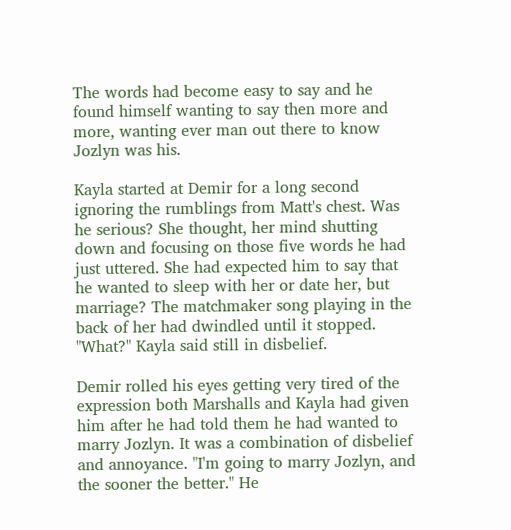The words had become easy to say and he found himself wanting to say then more and more, wanting ever man out there to know Jozlyn was his.

Kayla started at Demir for a long second ignoring the rumblings from Matt's chest. Was he serious? She thought, her mind shutting down and focusing on those five words he had just uttered. She had expected him to say that he wanted to sleep with her or date her, but marriage? The matchmaker song playing in the back of her had dwindled until it stopped. "What?" Kayla said still in disbelief.

Demir rolled his eyes getting very tired of the expression both Marshalls and Kayla had given him after he had told them he had wanted to marry Jozlyn. It was a combination of disbelief and annoyance. "I'm going to marry Jozlyn, and the sooner the better." He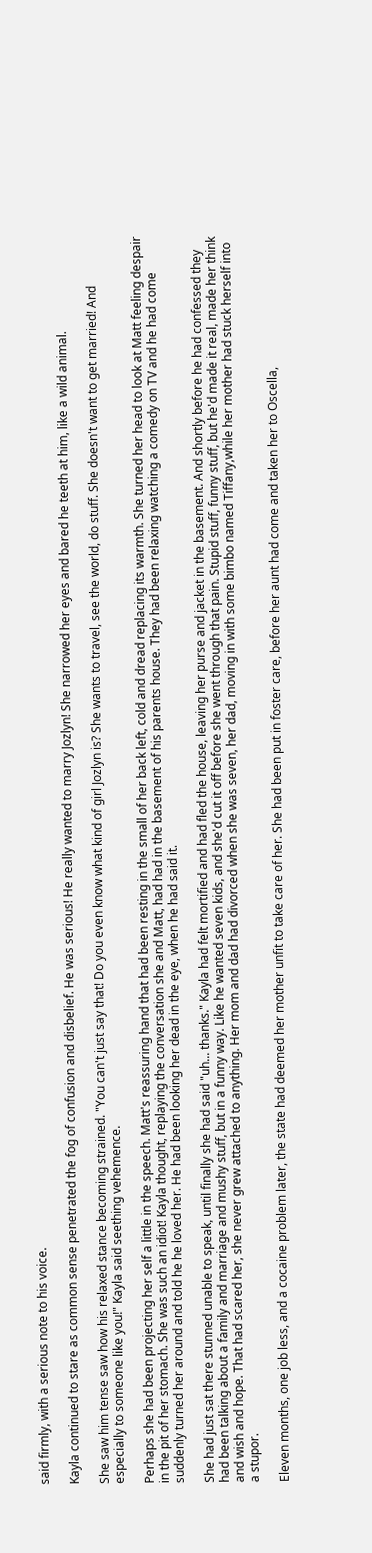said firmly, with a serious note to his voice.

Kayla continued to stare as common sense penetrated the fog of confusion and disbelief. He was serious! He really wanted to marry Jozlyn! She narrowed her eyes and bared he teeth at him, like a wild animal.

She saw him tense saw how his relaxed stance becoming strained. "You can't just say that! Do you even know what kind of girl Jozlyn is? She wants to travel, see the world, do stuff. She doesn't want to get married! And especially to someone like you!" Kayla said seething vehemence.

Perhaps she had been projecting her self a little in the speech. Matt's reassuring hand that had been resting in the small of her back left, cold and dread replacing its warmth. She turned her head to look at Matt feeling despair in the pit of her stomach. She was such an idiot! Kayla thought, replaying the conversation she and Matt, had had in the basement of his parents house. They had been relaxing watching a comedy on TV and he had come suddenly turned her around and told he he loved her. He had been looking her dead in the eye, when he had said it.

She had just sat there stunned unable to speak, until finally she had said "uh... thanks." Kayla had felt mortified and had fled the house, leaving her purse and jacket in the basement. And shortly before he had confessed they had been talking about a family and marriage and mushy stuff, but in a funny way. Like he wanted seven kids, and she'd cut it off before she went through that pain. Stupid stuff, funny stuff, but he'd made it real, made her think and wish and hope. That had scared her, she never grew attached to anything. Her mom and dad had divorced when she was seven, her dad, moving in with some bimbo named Tiffany,while her mother had stuck herself into a stupor.

Eleven months, one job less, and a cocaine problem later, the state had deemed her mother unfit to take care of her. She had been put in foster care, before her aunt had come and taken her to Oscella,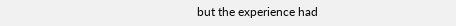but the experience had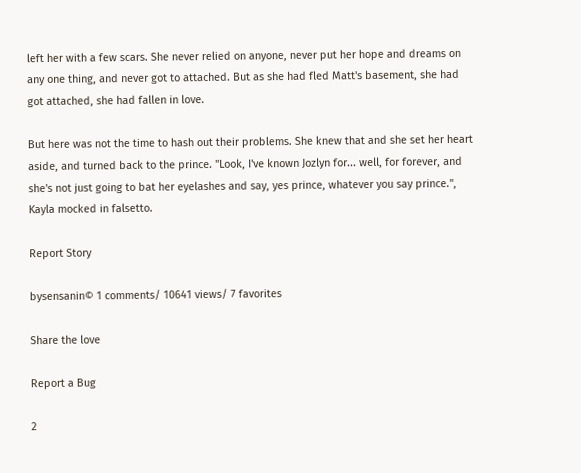left her with a few scars. She never relied on anyone, never put her hope and dreams on any one thing, and never got to attached. But as she had fled Matt's basement, she had got attached, she had fallen in love.

But here was not the time to hash out their problems. She knew that and she set her heart aside, and turned back to the prince. "Look, I've known Jozlyn for... well, for forever, and she's not just going to bat her eyelashes and say, yes prince, whatever you say prince.", Kayla mocked in falsetto.

Report Story

bysensanin© 1 comments/ 10641 views/ 7 favorites

Share the love

Report a Bug

2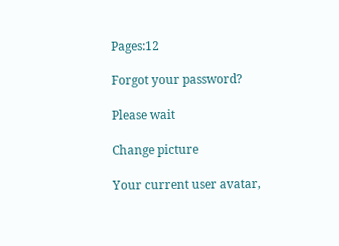Pages:12

Forgot your password?

Please wait

Change picture

Your current user avatar,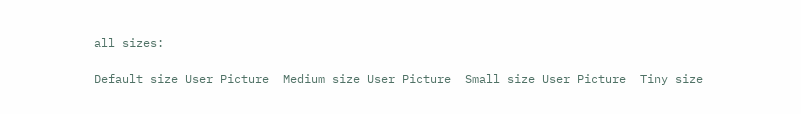all sizes:

Default size User Picture  Medium size User Picture  Small size User Picture  Tiny size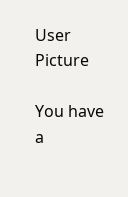User Picture

You have a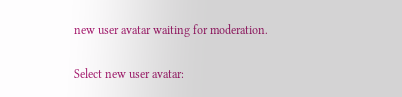new user avatar waiting for moderation.

Select new user avatar: